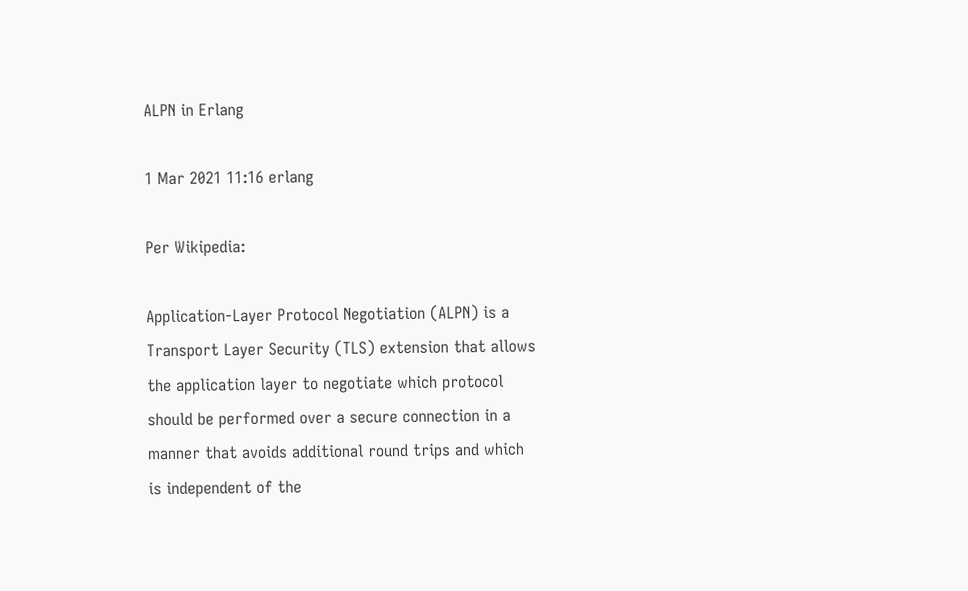ALPN in Erlang

1 Mar 2021 11:16 erlang

Per Wikipedia:

Application-Layer Protocol Negotiation (ALPN) is a Transport Layer Security (TLS) extension that allows the application layer to negotiate which protocol should be performed over a secure connection in a manner that avoids additional round trips and which is independent of the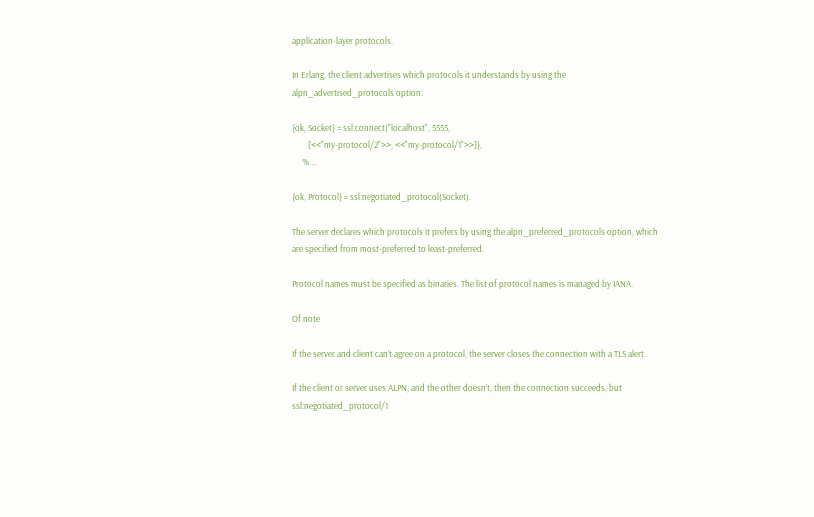application-layer protocols.

In Erlang, the client advertises which protocols it understands by using the alpn_advertised_protocols option:

{ok, Socket} = ssl:connect("localhost", 5555,
        [<<"my-protocol/2">>, <<"my-protocol/1">>]},
     % ...

{ok, Protocol} = ssl:negotiated_protocol(Socket).

The server declares which protocols it prefers by using the alpn_preferred_protocols option, which are specified from most-preferred to least-preferred.

Protocol names must be specified as binaries. The list of protocol names is managed by IANA.

Of note

If the server and client can’t agree on a protocol, the server closes the connection with a TLS alert.

If the client or server uses ALPN, and the other doesn’t, then the connection succeeds, but ssl:negotiated_protocol/1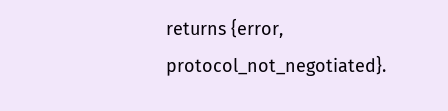returns {error, protocol_not_negotiated}.